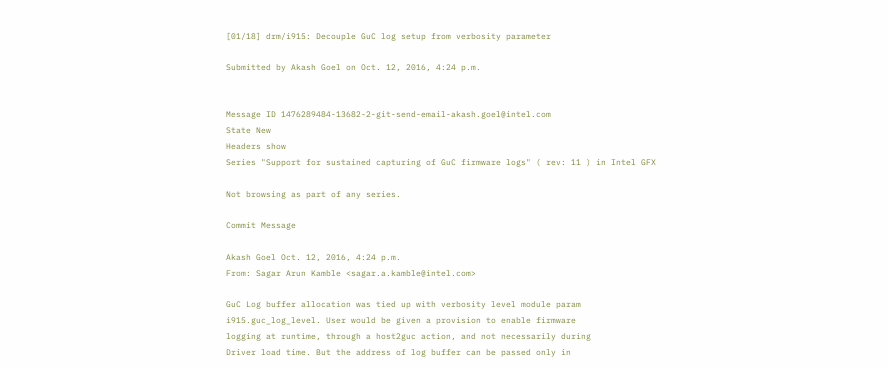[01/18] drm/i915: Decouple GuC log setup from verbosity parameter

Submitted by Akash Goel on Oct. 12, 2016, 4:24 p.m.


Message ID 1476289484-13682-2-git-send-email-akash.goel@intel.com
State New
Headers show
Series "Support for sustained capturing of GuC firmware logs" ( rev: 11 ) in Intel GFX

Not browsing as part of any series.

Commit Message

Akash Goel Oct. 12, 2016, 4:24 p.m.
From: Sagar Arun Kamble <sagar.a.kamble@intel.com>

GuC Log buffer allocation was tied up with verbosity level module param
i915.guc_log_level. User would be given a provision to enable firmware
logging at runtime, through a host2guc action, and not necessarily during
Driver load time. But the address of log buffer can be passed only in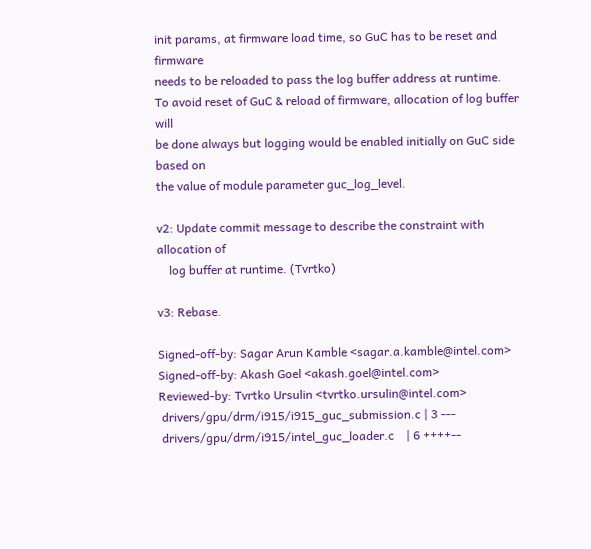init params, at firmware load time, so GuC has to be reset and firmware
needs to be reloaded to pass the log buffer address at runtime.
To avoid reset of GuC & reload of firmware, allocation of log buffer will
be done always but logging would be enabled initially on GuC side based on
the value of module parameter guc_log_level.

v2: Update commit message to describe the constraint with allocation of
    log buffer at runtime. (Tvrtko)

v3: Rebase.

Signed-off-by: Sagar Arun Kamble <sagar.a.kamble@intel.com>
Signed-off-by: Akash Goel <akash.goel@intel.com>
Reviewed-by: Tvrtko Ursulin <tvrtko.ursulin@intel.com>
 drivers/gpu/drm/i915/i915_guc_submission.c | 3 ---
 drivers/gpu/drm/i915/intel_guc_loader.c    | 6 ++++--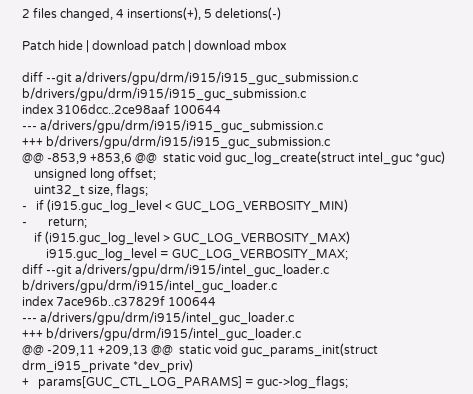2 files changed, 4 insertions(+), 5 deletions(-)

Patch hide | download patch | download mbox

diff --git a/drivers/gpu/drm/i915/i915_guc_submission.c b/drivers/gpu/drm/i915/i915_guc_submission.c
index 3106dcc..2ce98aaf 100644
--- a/drivers/gpu/drm/i915/i915_guc_submission.c
+++ b/drivers/gpu/drm/i915/i915_guc_submission.c
@@ -853,9 +853,6 @@  static void guc_log_create(struct intel_guc *guc)
    unsigned long offset;
    uint32_t size, flags;
-   if (i915.guc_log_level < GUC_LOG_VERBOSITY_MIN)
-       return;
    if (i915.guc_log_level > GUC_LOG_VERBOSITY_MAX)
        i915.guc_log_level = GUC_LOG_VERBOSITY_MAX;
diff --git a/drivers/gpu/drm/i915/intel_guc_loader.c b/drivers/gpu/drm/i915/intel_guc_loader.c
index 7ace96b..c37829f 100644
--- a/drivers/gpu/drm/i915/intel_guc_loader.c
+++ b/drivers/gpu/drm/i915/intel_guc_loader.c
@@ -209,11 +209,13 @@  static void guc_params_init(struct drm_i915_private *dev_priv)
+   params[GUC_CTL_LOG_PARAMS] = guc->log_flags;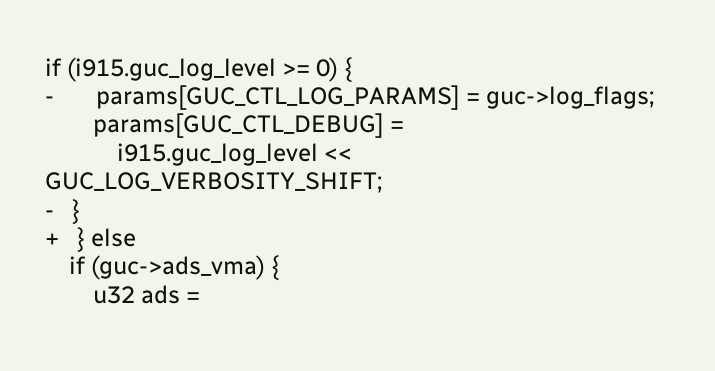if (i915.guc_log_level >= 0) {
-       params[GUC_CTL_LOG_PARAMS] = guc->log_flags;
        params[GUC_CTL_DEBUG] =
            i915.guc_log_level << GUC_LOG_VERBOSITY_SHIFT;
-   }
+   } else
    if (guc->ads_vma) {
        u32 ads =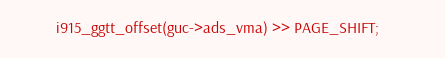i915_ggtt_offset(guc->ads_vma) >> PAGE_SHIFT;